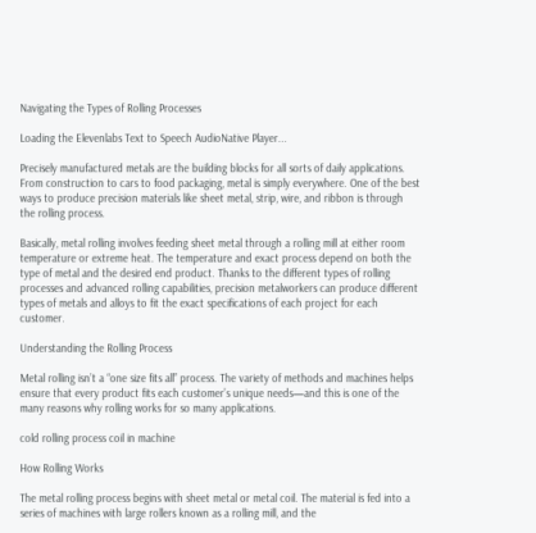Navigating the Types of Rolling Processes

Loading the Elevenlabs Text to Speech AudioNative Player...

Precisely manufactured metals are the building blocks for all sorts of daily applications. From construction to cars to food packaging, metal is simply everywhere. One of the best ways to produce precision materials like sheet metal, strip, wire, and ribbon is through the rolling process.

Basically, metal rolling involves feeding sheet metal through a rolling mill at either room temperature or extreme heat. The temperature and exact process depend on both the type of metal and the desired end product. Thanks to the different types of rolling processes and advanced rolling capabilities, precision metalworkers can produce different types of metals and alloys to fit the exact specifications of each project for each customer.

Understanding the Rolling Process

Metal rolling isn’t a “one size fits all” process. The variety of methods and machines helps ensure that every product fits each customer’s unique needs—and this is one of the many reasons why rolling works for so many applications.

cold rolling process coil in machine

How Rolling Works

The metal rolling process begins with sheet metal or metal coil. The material is fed into a series of machines with large rollers known as a rolling mill, and the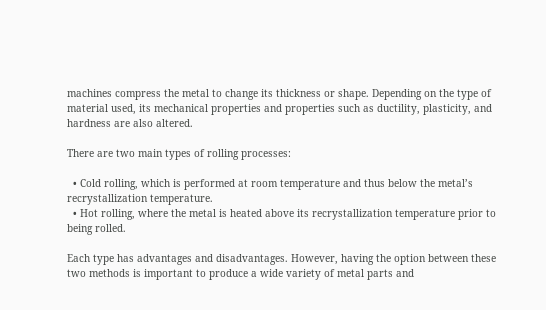machines compress the metal to change its thickness or shape. Depending on the type of material used, its mechanical properties and properties such as ductility, plasticity, and hardness are also altered.

There are two main types of rolling processes:

  • Cold rolling, which is performed at room temperature and thus below the metal’s recrystallization temperature.
  • Hot rolling, where the metal is heated above its recrystallization temperature prior to being rolled.

Each type has advantages and disadvantages. However, having the option between these two methods is important to produce a wide variety of metal parts and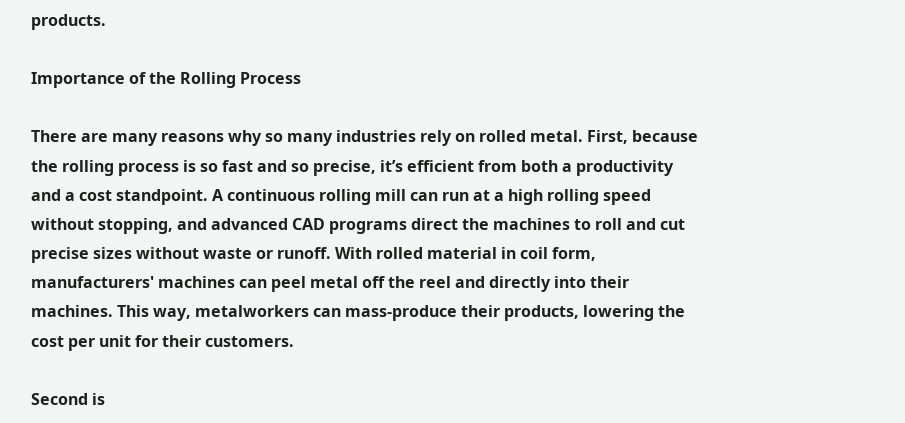products.

Importance of the Rolling Process

There are many reasons why so many industries rely on rolled metal. First, because the rolling process is so fast and so precise, it’s efficient from both a productivity and a cost standpoint. A continuous rolling mill can run at a high rolling speed without stopping, and advanced CAD programs direct the machines to roll and cut precise sizes without waste or runoff. With rolled material in coil form, manufacturers' machines can peel metal off the reel and directly into their machines. This way, metalworkers can mass-produce their products, lowering the cost per unit for their customers.

Second is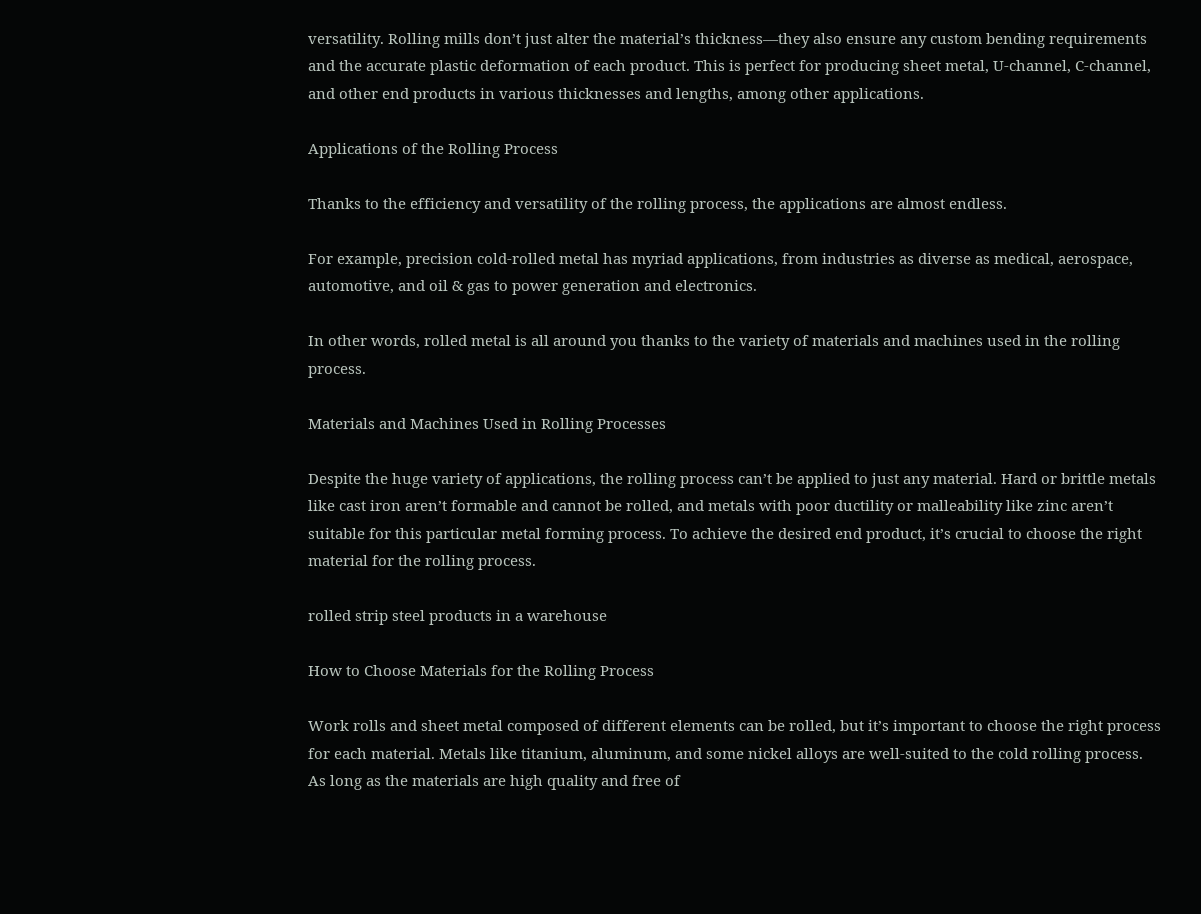versatility. Rolling mills don’t just alter the material’s thickness—they also ensure any custom bending requirements and the accurate plastic deformation of each product. This is perfect for producing sheet metal, U-channel, C-channel, and other end products in various thicknesses and lengths, among other applications.

Applications of the Rolling Process

Thanks to the efficiency and versatility of the rolling process, the applications are almost endless.

For example, precision cold-rolled metal has myriad applications, from industries as diverse as medical, aerospace, automotive, and oil & gas to power generation and electronics.

In other words, rolled metal is all around you thanks to the variety of materials and machines used in the rolling process.

Materials and Machines Used in Rolling Processes

Despite the huge variety of applications, the rolling process can’t be applied to just any material. Hard or brittle metals like cast iron aren’t formable and cannot be rolled, and metals with poor ductility or malleability like zinc aren’t suitable for this particular metal forming process. To achieve the desired end product, it’s crucial to choose the right material for the rolling process.

rolled strip steel products in a warehouse

How to Choose Materials for the Rolling Process

Work rolls and sheet metal composed of different elements can be rolled, but it’s important to choose the right process for each material. Metals like titanium, aluminum, and some nickel alloys are well-suited to the cold rolling process. As long as the materials are high quality and free of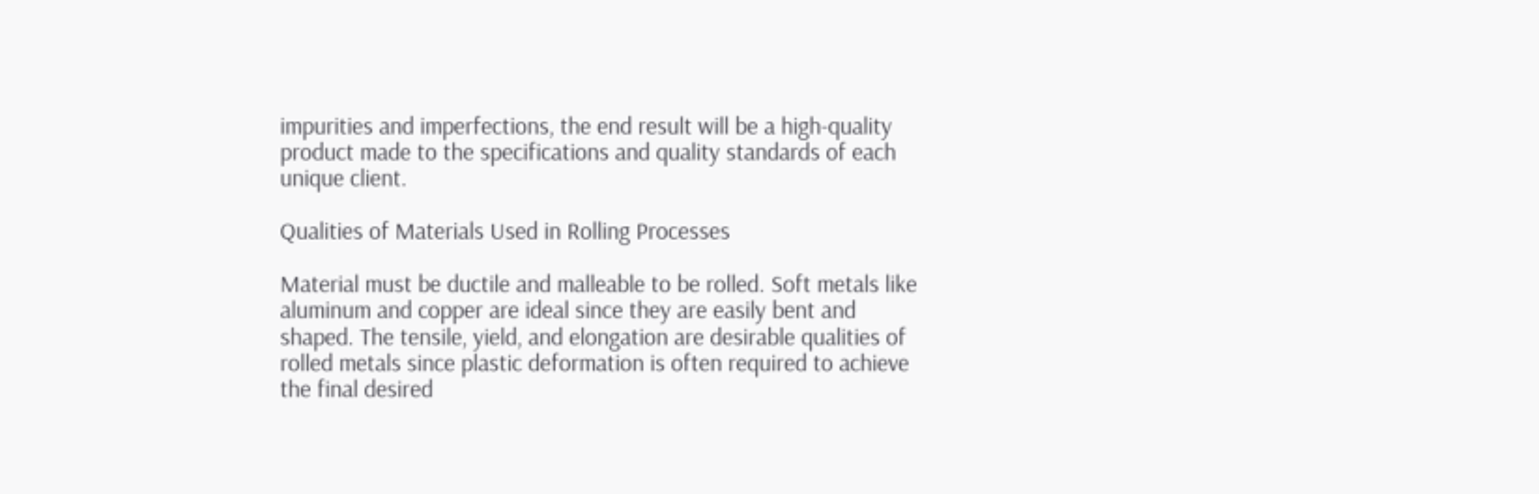impurities and imperfections, the end result will be a high-quality product made to the specifications and quality standards of each unique client.

Qualities of Materials Used in Rolling Processes

Material must be ductile and malleable to be rolled. Soft metals like aluminum and copper are ideal since they are easily bent and shaped. The tensile, yield, and elongation are desirable qualities of rolled metals since plastic deformation is often required to achieve the final desired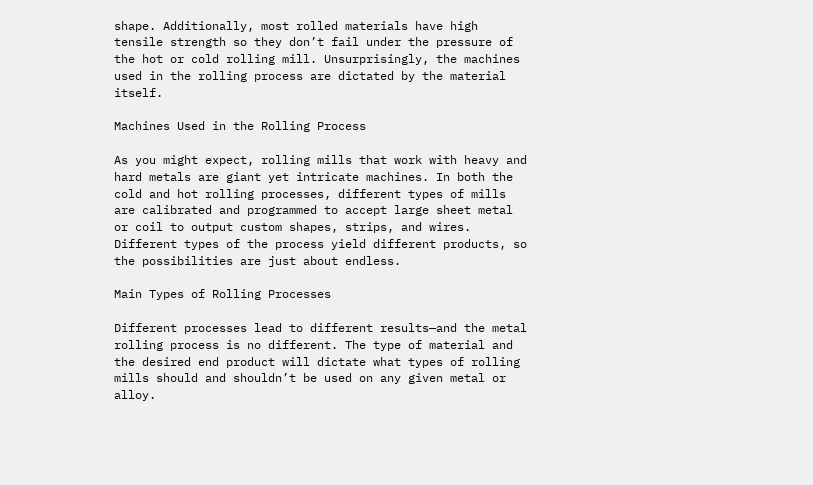shape. Additionally, most rolled materials have high tensile strength so they don’t fail under the pressure of the hot or cold rolling mill. Unsurprisingly, the machines used in the rolling process are dictated by the material itself.

Machines Used in the Rolling Process

As you might expect, rolling mills that work with heavy and hard metals are giant yet intricate machines. In both the cold and hot rolling processes, different types of mills are calibrated and programmed to accept large sheet metal or coil to output custom shapes, strips, and wires. Different types of the process yield different products, so the possibilities are just about endless.

Main Types of Rolling Processes

Different processes lead to different results—and the metal rolling process is no different. The type of material and the desired end product will dictate what types of rolling mills should and shouldn’t be used on any given metal or alloy.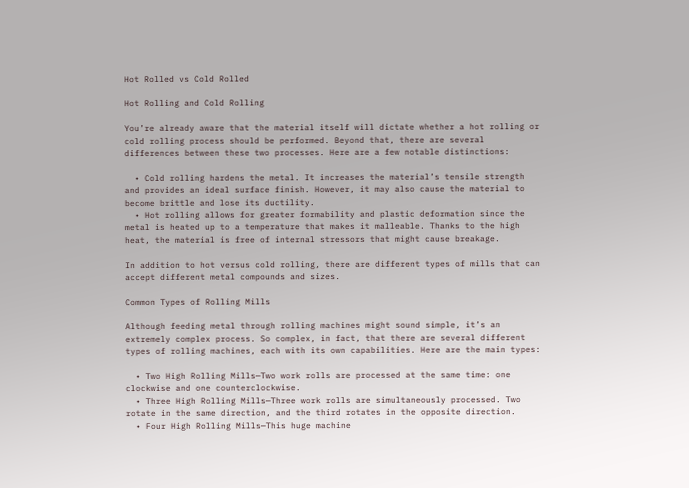Hot Rolled vs Cold Rolled

Hot Rolling and Cold Rolling

You’re already aware that the material itself will dictate whether a hot rolling or cold rolling process should be performed. Beyond that, there are several differences between these two processes. Here are a few notable distinctions:

  • Cold rolling hardens the metal. It increases the material’s tensile strength and provides an ideal surface finish. However, it may also cause the material to become brittle and lose its ductility.
  • Hot rolling allows for greater formability and plastic deformation since the metal is heated up to a temperature that makes it malleable. Thanks to the high heat, the material is free of internal stressors that might cause breakage.

In addition to hot versus cold rolling, there are different types of mills that can accept different metal compounds and sizes.

Common Types of Rolling Mills

Although feeding metal through rolling machines might sound simple, it’s an extremely complex process. So complex, in fact, that there are several different types of rolling machines, each with its own capabilities. Here are the main types:

  • Two High Rolling Mills—Two work rolls are processed at the same time: one clockwise and one counterclockwise.
  • Three High Rolling Mills—Three work rolls are simultaneously processed. Two rotate in the same direction, and the third rotates in the opposite direction.
  • Four High Rolling Mills—This huge machine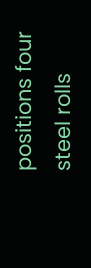positions four steel rolls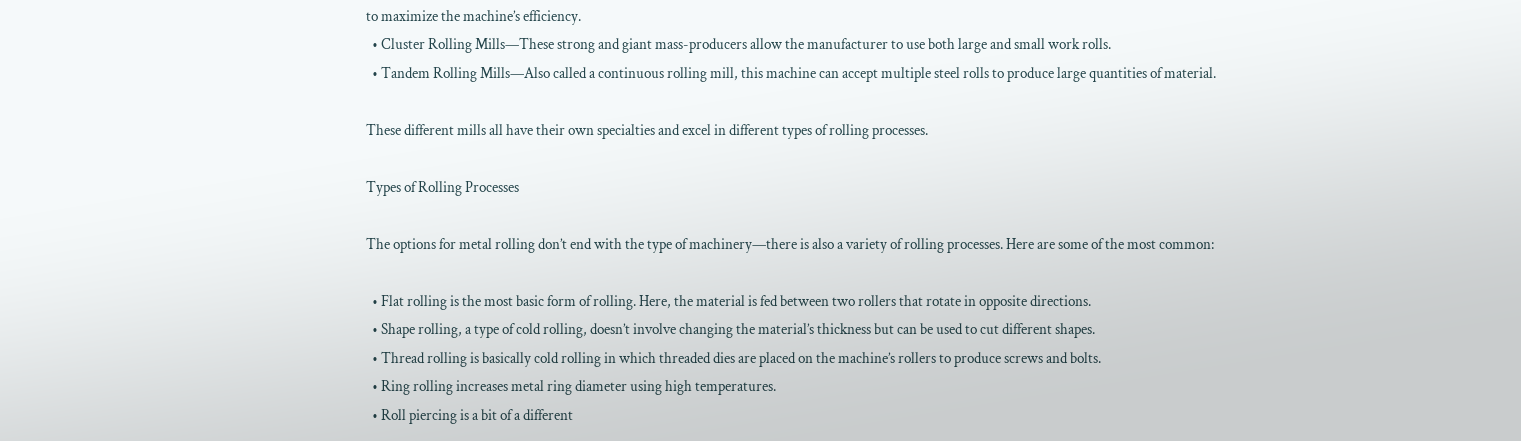to maximize the machine’s efficiency.
  • Cluster Rolling Mills—These strong and giant mass-producers allow the manufacturer to use both large and small work rolls.
  • Tandem Rolling Mills—Also called a continuous rolling mill, this machine can accept multiple steel rolls to produce large quantities of material.

These different mills all have their own specialties and excel in different types of rolling processes.

Types of Rolling Processes

The options for metal rolling don’t end with the type of machinery—there is also a variety of rolling processes. Here are some of the most common:

  • Flat rolling is the most basic form of rolling. Here, the material is fed between two rollers that rotate in opposite directions.
  • Shape rolling, a type of cold rolling, doesn’t involve changing the material’s thickness but can be used to cut different shapes.
  • Thread rolling is basically cold rolling in which threaded dies are placed on the machine’s rollers to produce screws and bolts.
  • Ring rolling increases metal ring diameter using high temperatures.
  • Roll piercing is a bit of a different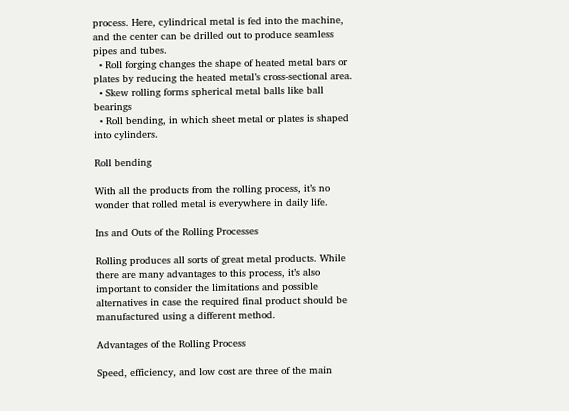process. Here, cylindrical metal is fed into the machine, and the center can be drilled out to produce seamless pipes and tubes.
  • Roll forging changes the shape of heated metal bars or plates by reducing the heated metal’s cross-sectional area.
  • Skew rolling forms spherical metal balls like ball bearings
  • Roll bending, in which sheet metal or plates is shaped into cylinders.

Roll bending

With all the products from the rolling process, it’s no wonder that rolled metal is everywhere in daily life.

Ins and Outs of the Rolling Processes

Rolling produces all sorts of great metal products. While there are many advantages to this process, it’s also important to consider the limitations and possible alternatives in case the required final product should be manufactured using a different method.

Advantages of the Rolling Process

Speed, efficiency, and low cost are three of the main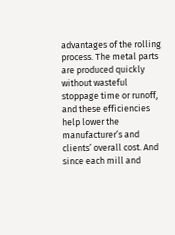advantages of the rolling process. The metal parts are produced quickly without wasteful stoppage time or runoff, and these efficiencies help lower the manufacturer’s and clients’ overall cost. And since each mill and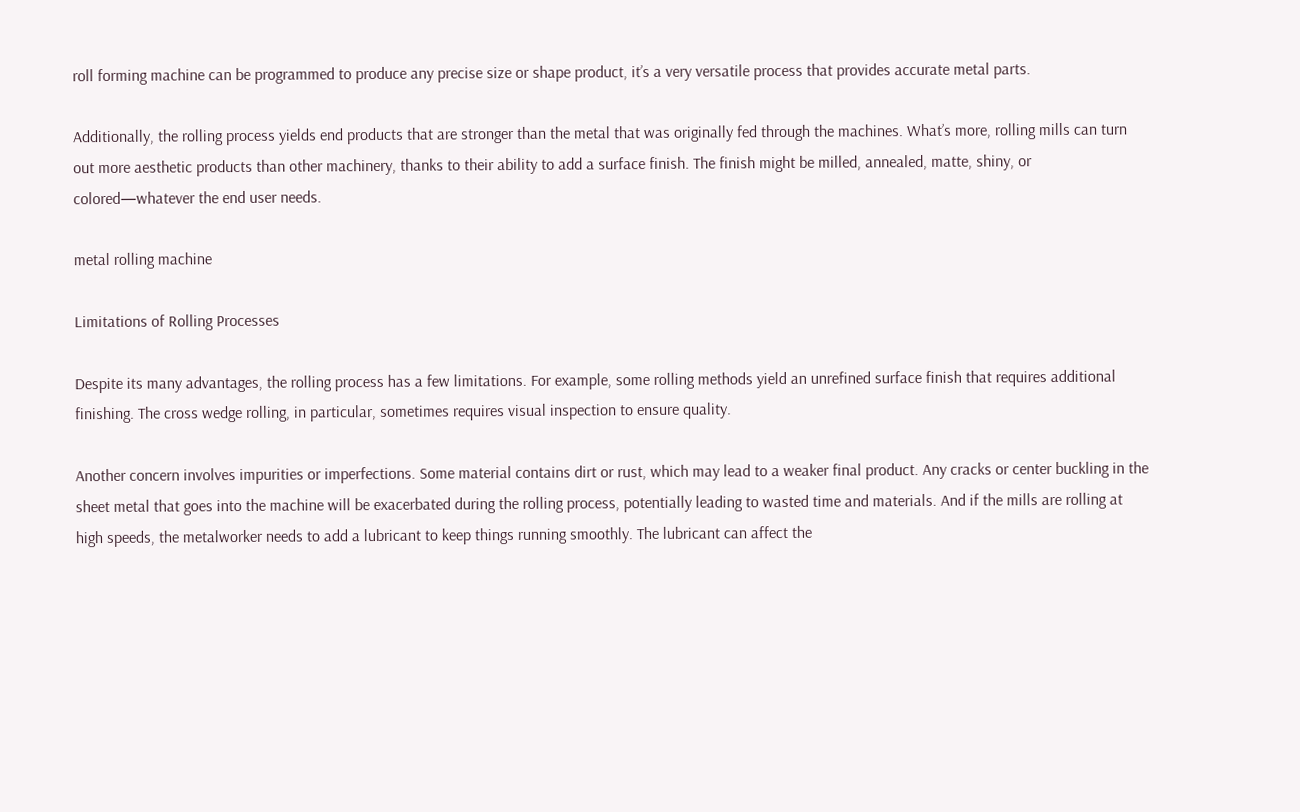roll forming machine can be programmed to produce any precise size or shape product, it’s a very versatile process that provides accurate metal parts.

Additionally, the rolling process yields end products that are stronger than the metal that was originally fed through the machines. What’s more, rolling mills can turn out more aesthetic products than other machinery, thanks to their ability to add a surface finish. The finish might be milled, annealed, matte, shiny, or colored—whatever the end user needs.

metal rolling machine

Limitations of Rolling Processes

Despite its many advantages, the rolling process has a few limitations. For example, some rolling methods yield an unrefined surface finish that requires additional finishing. The cross wedge rolling, in particular, sometimes requires visual inspection to ensure quality.

Another concern involves impurities or imperfections. Some material contains dirt or rust, which may lead to a weaker final product. Any cracks or center buckling in the sheet metal that goes into the machine will be exacerbated during the rolling process, potentially leading to wasted time and materials. And if the mills are rolling at high speeds, the metalworker needs to add a lubricant to keep things running smoothly. The lubricant can affect the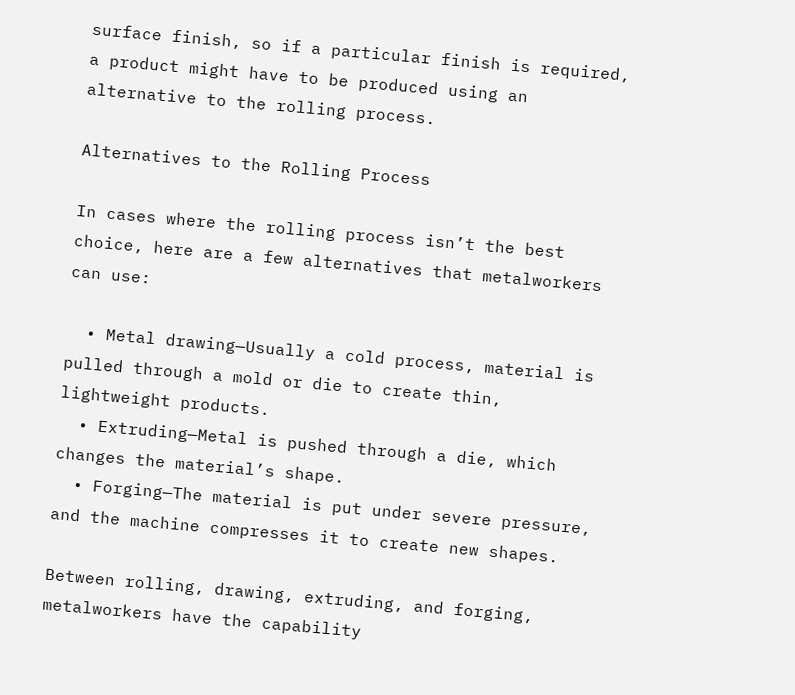surface finish, so if a particular finish is required, a product might have to be produced using an alternative to the rolling process.

Alternatives to the Rolling Process

In cases where the rolling process isn’t the best choice, here are a few alternatives that metalworkers can use:

  • Metal drawing—Usually a cold process, material is pulled through a mold or die to create thin, lightweight products.
  • Extruding—Metal is pushed through a die, which changes the material’s shape.
  • Forging—The material is put under severe pressure, and the machine compresses it to create new shapes.

Between rolling, drawing, extruding, and forging, metalworkers have the capability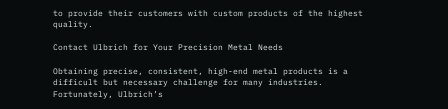to provide their customers with custom products of the highest quality.

Contact Ulbrich for Your Precision Metal Needs

Obtaining precise, consistent, high-end metal products is a difficult but necessary challenge for many industries. Fortunately, Ulbrich’s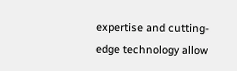expertise and cutting-edge technology allow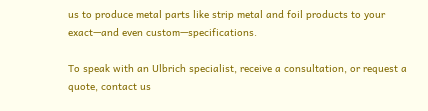us to produce metal parts like strip metal and foil products to your exact—and even custom—specifications.

To speak with an Ulbrich specialist, receive a consultation, or request a quote, contact us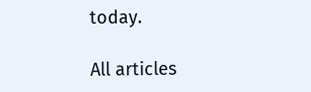today.

All articles